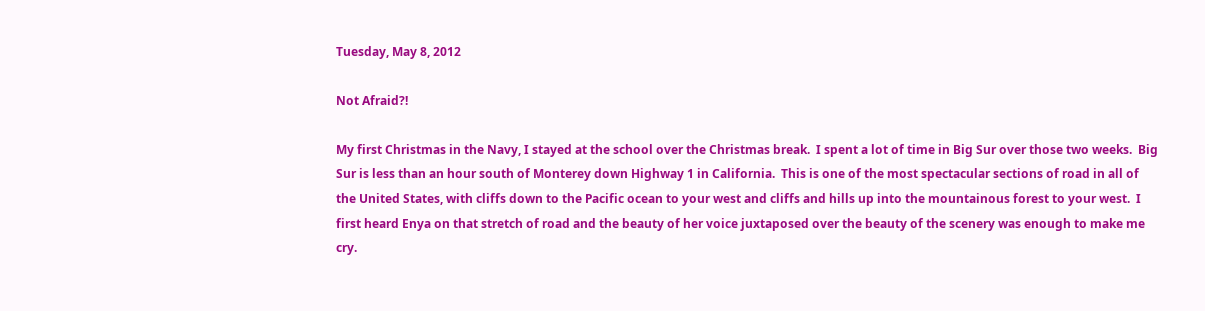Tuesday, May 8, 2012

Not Afraid?!

My first Christmas in the Navy, I stayed at the school over the Christmas break.  I spent a lot of time in Big Sur over those two weeks.  Big Sur is less than an hour south of Monterey down Highway 1 in California.  This is one of the most spectacular sections of road in all of the United States, with cliffs down to the Pacific ocean to your west and cliffs and hills up into the mountainous forest to your west.  I first heard Enya on that stretch of road and the beauty of her voice juxtaposed over the beauty of the scenery was enough to make me cry.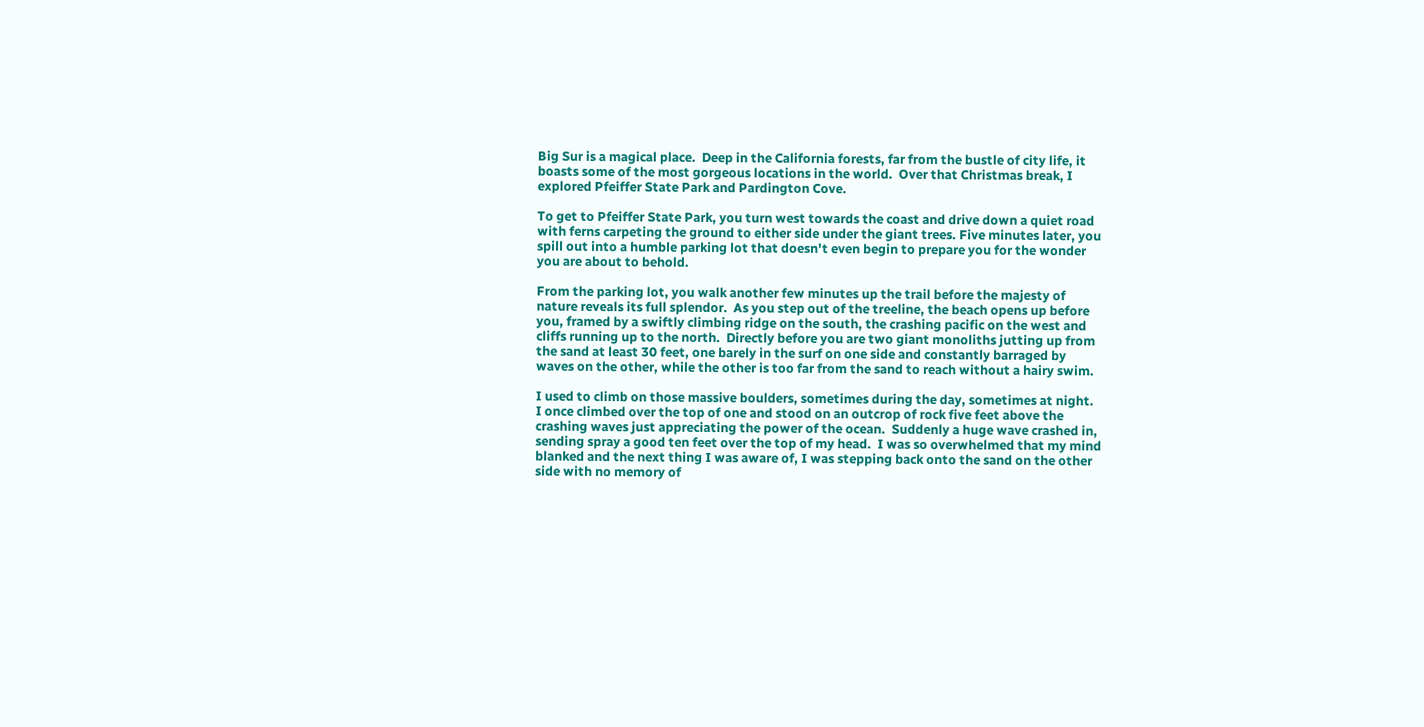Big Sur is a magical place.  Deep in the California forests, far from the bustle of city life, it boasts some of the most gorgeous locations in the world.  Over that Christmas break, I explored Pfeiffer State Park and Pardington Cove.

To get to Pfeiffer State Park, you turn west towards the coast and drive down a quiet road with ferns carpeting the ground to either side under the giant trees. Five minutes later, you spill out into a humble parking lot that doesn't even begin to prepare you for the wonder you are about to behold.

From the parking lot, you walk another few minutes up the trail before the majesty of nature reveals its full splendor.  As you step out of the treeline, the beach opens up before you, framed by a swiftly climbing ridge on the south, the crashing pacific on the west and cliffs running up to the north.  Directly before you are two giant monoliths jutting up from the sand at least 30 feet, one barely in the surf on one side and constantly barraged by waves on the other, while the other is too far from the sand to reach without a hairy swim.

I used to climb on those massive boulders, sometimes during the day, sometimes at night.  I once climbed over the top of one and stood on an outcrop of rock five feet above the crashing waves just appreciating the power of the ocean.  Suddenly a huge wave crashed in, sending spray a good ten feet over the top of my head.  I was so overwhelmed that my mind blanked and the next thing I was aware of, I was stepping back onto the sand on the other side with no memory of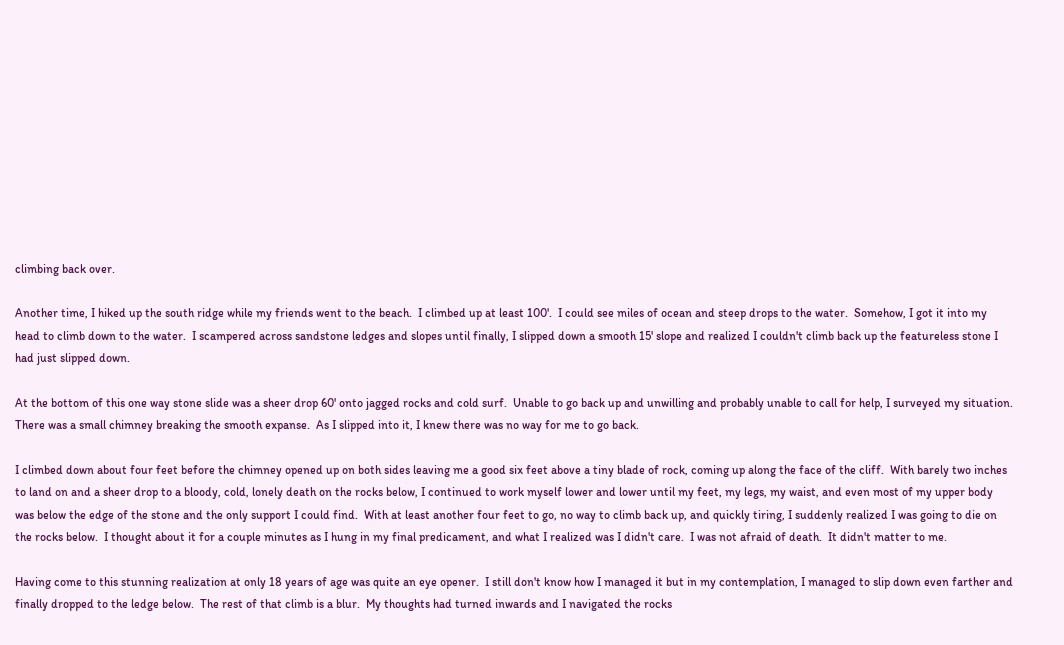climbing back over.

Another time, I hiked up the south ridge while my friends went to the beach.  I climbed up at least 100'.  I could see miles of ocean and steep drops to the water.  Somehow, I got it into my head to climb down to the water.  I scampered across sandstone ledges and slopes until finally, I slipped down a smooth 15' slope and realized I couldn't climb back up the featureless stone I had just slipped down.

At the bottom of this one way stone slide was a sheer drop 60' onto jagged rocks and cold surf.  Unable to go back up and unwilling and probably unable to call for help, I surveyed my situation.  There was a small chimney breaking the smooth expanse.  As I slipped into it, I knew there was no way for me to go back.

I climbed down about four feet before the chimney opened up on both sides leaving me a good six feet above a tiny blade of rock, coming up along the face of the cliff.  With barely two inches to land on and a sheer drop to a bloody, cold, lonely death on the rocks below, I continued to work myself lower and lower until my feet, my legs, my waist, and even most of my upper body was below the edge of the stone and the only support I could find.  With at least another four feet to go, no way to climb back up, and quickly tiring, I suddenly realized I was going to die on the rocks below.  I thought about it for a couple minutes as I hung in my final predicament, and what I realized was I didn't care.  I was not afraid of death.  It didn't matter to me.

Having come to this stunning realization at only 18 years of age was quite an eye opener.  I still don't know how I managed it but in my contemplation, I managed to slip down even farther and finally dropped to the ledge below.  The rest of that climb is a blur.  My thoughts had turned inwards and I navigated the rocks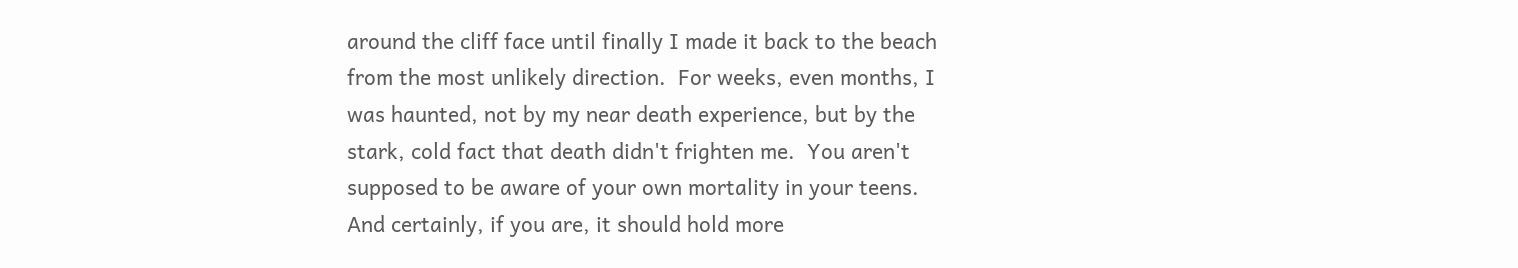around the cliff face until finally I made it back to the beach from the most unlikely direction.  For weeks, even months, I was haunted, not by my near death experience, but by the stark, cold fact that death didn't frighten me.  You aren't supposed to be aware of your own mortality in your teens.  And certainly, if you are, it should hold more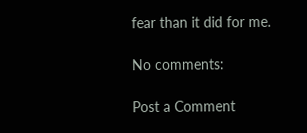fear than it did for me.

No comments:

Post a Comment